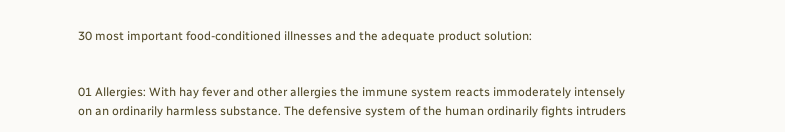30 most important food-conditioned illnesses and the adequate product solution:


01 Allergies: With hay fever and other allergies the immune system reacts immoderately intensely on an ordinarily harmless substance. The defensive system of the human ordinarily fights intruders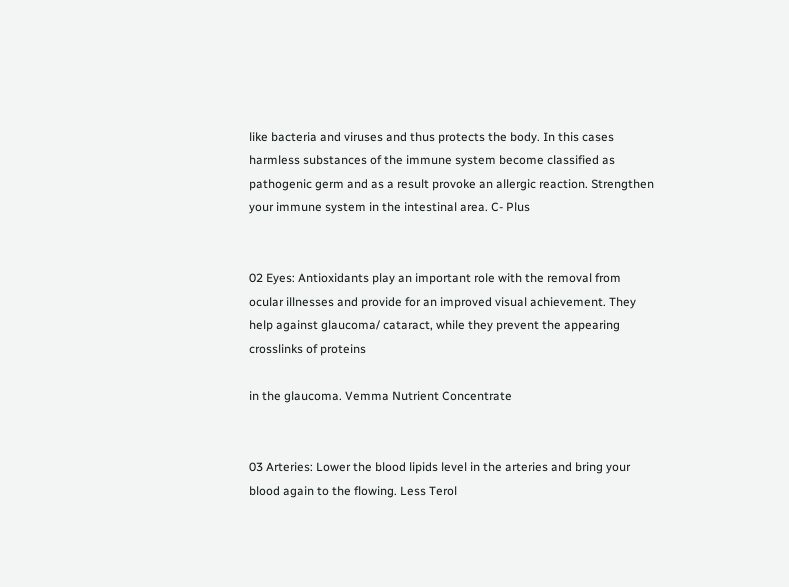like bacteria and viruses and thus protects the body. In this cases harmless substances of the immune system become classified as pathogenic germ and as a result provoke an allergic reaction. Strengthen your immune system in the intestinal area. C- Plus


02 Eyes: Antioxidants play an important role with the removal from ocular illnesses and provide for an improved visual achievement. They help against glaucoma/ cataract, while they prevent the appearing crosslinks of proteins

in the glaucoma. Vemma Nutrient Concentrate


03 Arteries: Lower the blood lipids level in the arteries and bring your blood again to the flowing. Less Terol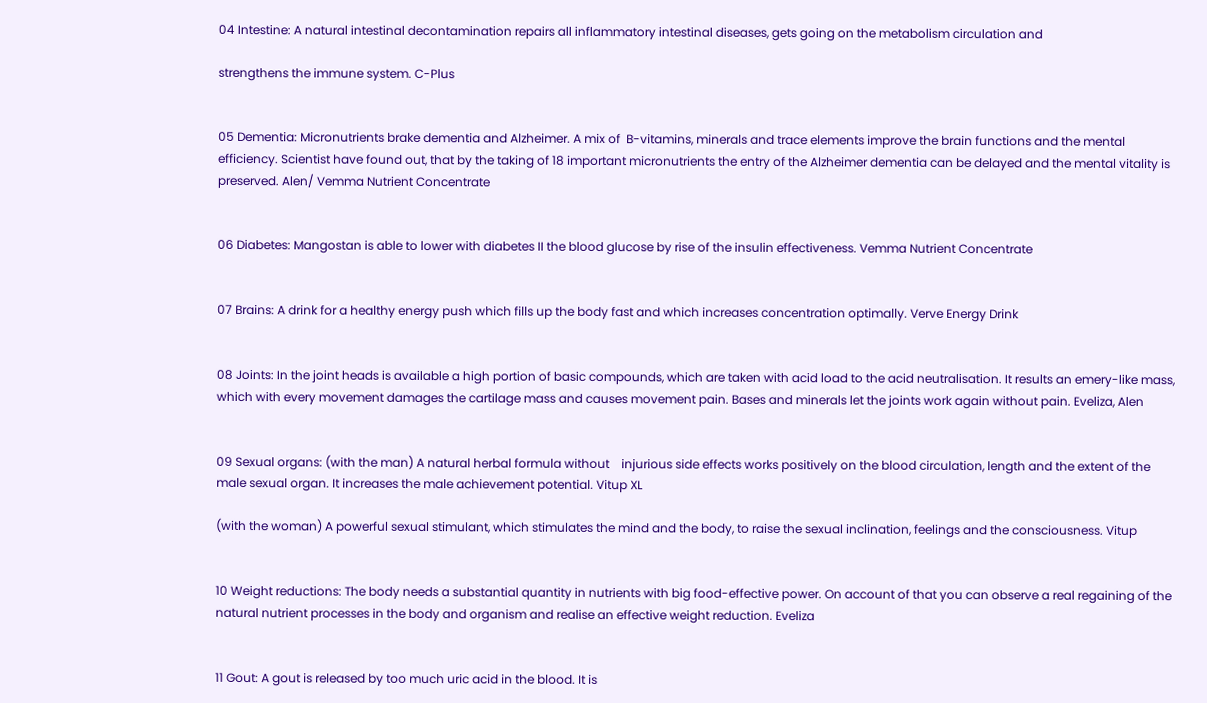04 Intestine: A natural intestinal decontamination repairs all inflammatory intestinal diseases, gets going on the metabolism circulation and

strengthens the immune system. C-Plus


05 Dementia: Micronutrients brake dementia and Alzheimer. A mix of  B-vitamins, minerals and trace elements improve the brain functions and the mental efficiency. Scientist have found out, that by the taking of 18 important micronutrients the entry of the Alzheimer dementia can be delayed and the mental vitality is preserved. Alen/ Vemma Nutrient Concentrate


06 Diabetes: Mangostan is able to lower with diabetes II the blood glucose by rise of the insulin effectiveness. Vemma Nutrient Concentrate


07 Brains: A drink for a healthy energy push which fills up the body fast and which increases concentration optimally. Verve Energy Drink


08 Joints: In the joint heads is available a high portion of basic compounds, which are taken with acid load to the acid neutralisation. It results an emery-like mass, which with every movement damages the cartilage mass and causes movement pain. Bases and minerals let the joints work again without pain. Eveliza, Alen


09 Sexual organs: (with the man) A natural herbal formula without    injurious side effects works positively on the blood circulation, length and the extent of the male sexual organ. It increases the male achievement potential. Vitup XL

(with the woman) A powerful sexual stimulant, which stimulates the mind and the body, to raise the sexual inclination, feelings and the consciousness. Vitup


10 Weight reductions: The body needs a substantial quantity in nutrients with big food-effective power. On account of that you can observe a real regaining of the natural nutrient processes in the body and organism and realise an effective weight reduction. Eveliza


11 Gout: A gout is released by too much uric acid in the blood. It is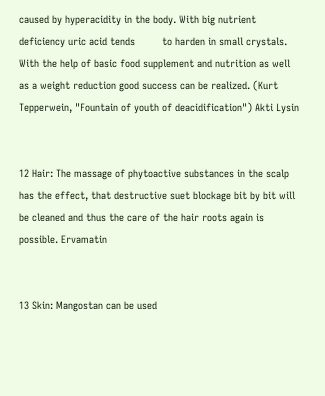caused by hyperacidity in the body. With big nutrient deficiency uric acid tends         to harden in small crystals. With the help of basic food supplement and nutrition as well as a weight reduction good success can be realized. (Kurt Tepperwein, "Fountain of youth of deacidification") Akti Lysin


12 Hair: The massage of phytoactive substances in the scalp has the effect, that destructive suet blockage bit by bit will be cleaned and thus the care of the hair roots again is possible. Ervamatin


13 Skin: Mangostan can be used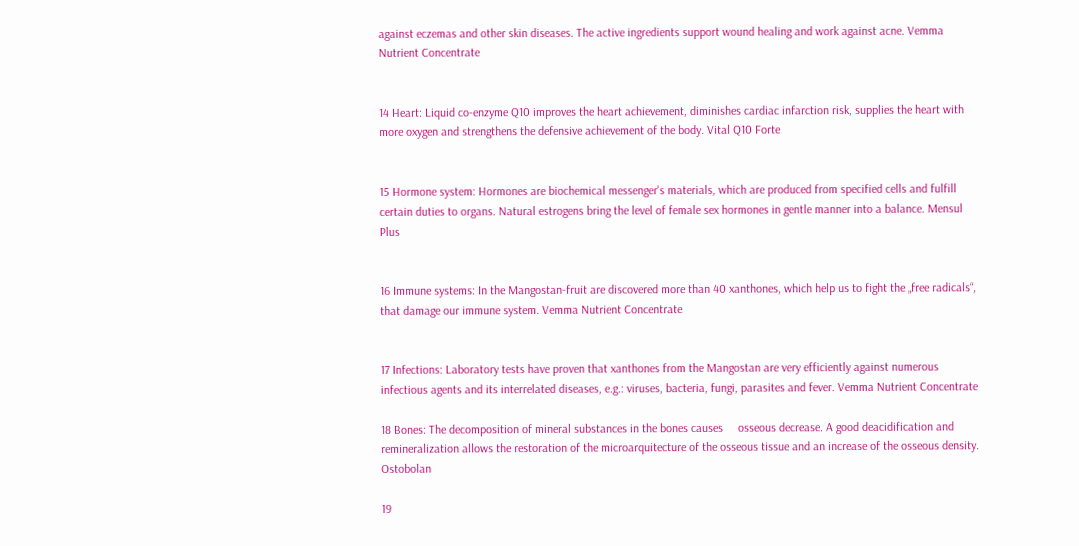against eczemas and other skin diseases. The active ingredients support wound healing and work against acne. Vemma Nutrient Concentrate


14 Heart: Liquid co-enzyme Q10 improves the heart achievement, diminishes cardiac infarction risk, supplies the heart with more oxygen and strengthens the defensive achievement of the body. Vital Q10 Forte


15 Hormone system: Hormones are biochemical messenger's materials, which are produced from specified cells and fulfill certain duties to organs. Natural estrogens bring the level of female sex hormones in gentle manner into a balance. Mensul Plus


16 Immune systems: In the Mangostan-fruit are discovered more than 40 xanthones, which help us to fight the „free radicals“, that damage our immune system. Vemma Nutrient Concentrate


17 Infections: Laboratory tests have proven that xanthones from the Mangostan are very efficiently against numerous infectious agents and its interrelated diseases, e.g.: viruses, bacteria, fungi, parasites and fever. Vemma Nutrient Concentrate

18 Bones: The decomposition of mineral substances in the bones causes     osseous decrease. A good deacidification and remineralization allows the restoration of the microarquitecture of the osseous tissue and an increase of the osseous density. Ostobolan

19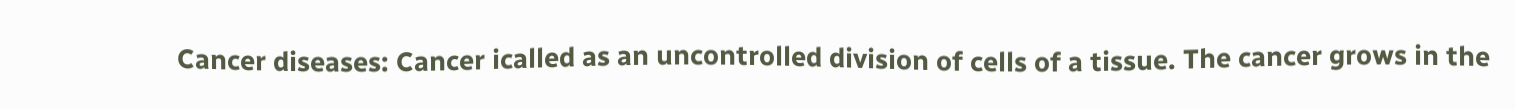Cancer diseases: Cancer icalled as an uncontrolled division of cells of a tissue. The cancer grows in the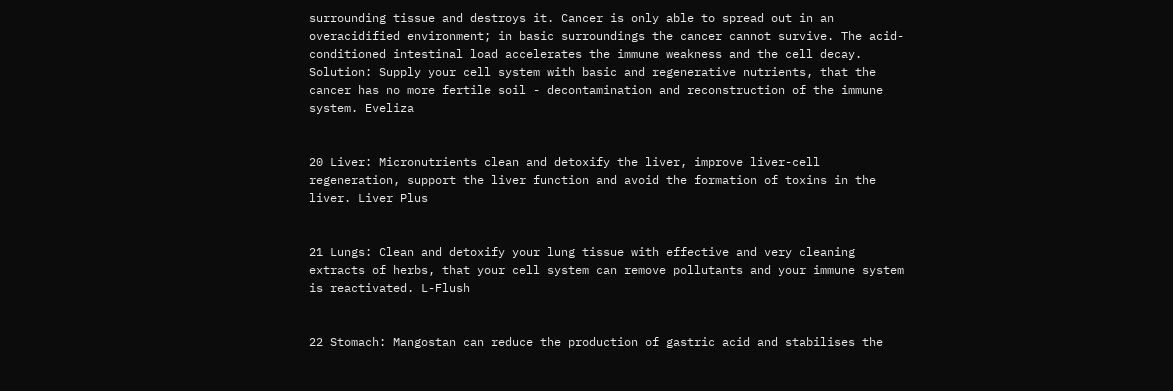surrounding tissue and destroys it. Cancer is only able to spread out in an overacidified environment; in basic surroundings the cancer cannot survive. The acid-conditioned intestinal load accelerates the immune weakness and the cell decay. Solution: Supply your cell system with basic and regenerative nutrients, that the cancer has no more fertile soil - decontamination and reconstruction of the immune system. Eveliza


20 Liver: Micronutrients clean and detoxify the liver, improve liver-cell regeneration, support the liver function and avoid the formation of toxins in the liver. Liver Plus


21 Lungs: Clean and detoxify your lung tissue with effective and very cleaning extracts of herbs, that your cell system can remove pollutants and your immune system is reactivated. L-Flush


22 Stomach: Mangostan can reduce the production of gastric acid and stabilises the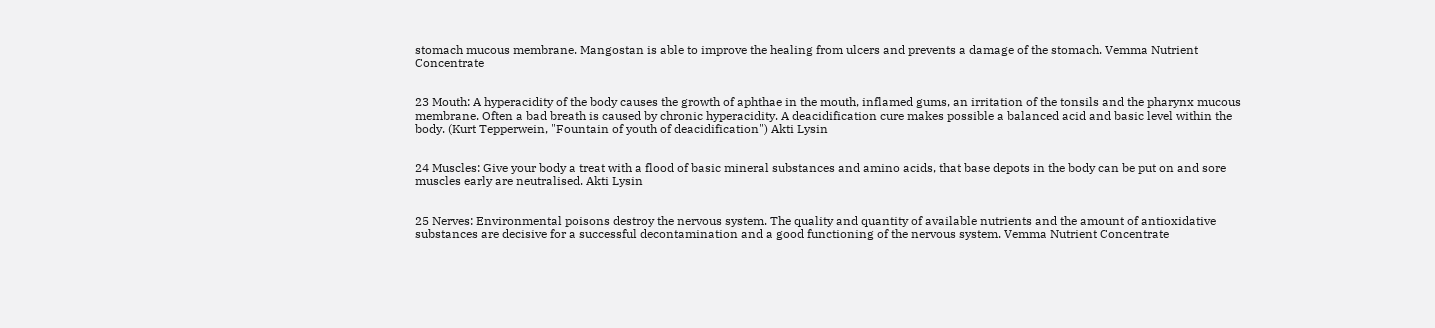stomach mucous membrane. Mangostan is able to improve the healing from ulcers and prevents a damage of the stomach. Vemma Nutrient Concentrate


23 Mouth: A hyperacidity of the body causes the growth of aphthae in the mouth, inflamed gums, an irritation of the tonsils and the pharynx mucous membrane. Often a bad breath is caused by chronic hyperacidity. A deacidification cure makes possible a balanced acid and basic level within the body. (Kurt Tepperwein, "Fountain of youth of deacidification") Akti Lysin


24 Muscles: Give your body a treat with a flood of basic mineral substances and amino acids, that base depots in the body can be put on and sore muscles early are neutralised. Akti Lysin


25 Nerves: Environmental poisons destroy the nervous system. The quality and quantity of available nutrients and the amount of antioxidative substances are decisive for a successful decontamination and a good functioning of the nervous system. Vemma Nutrient Concentrate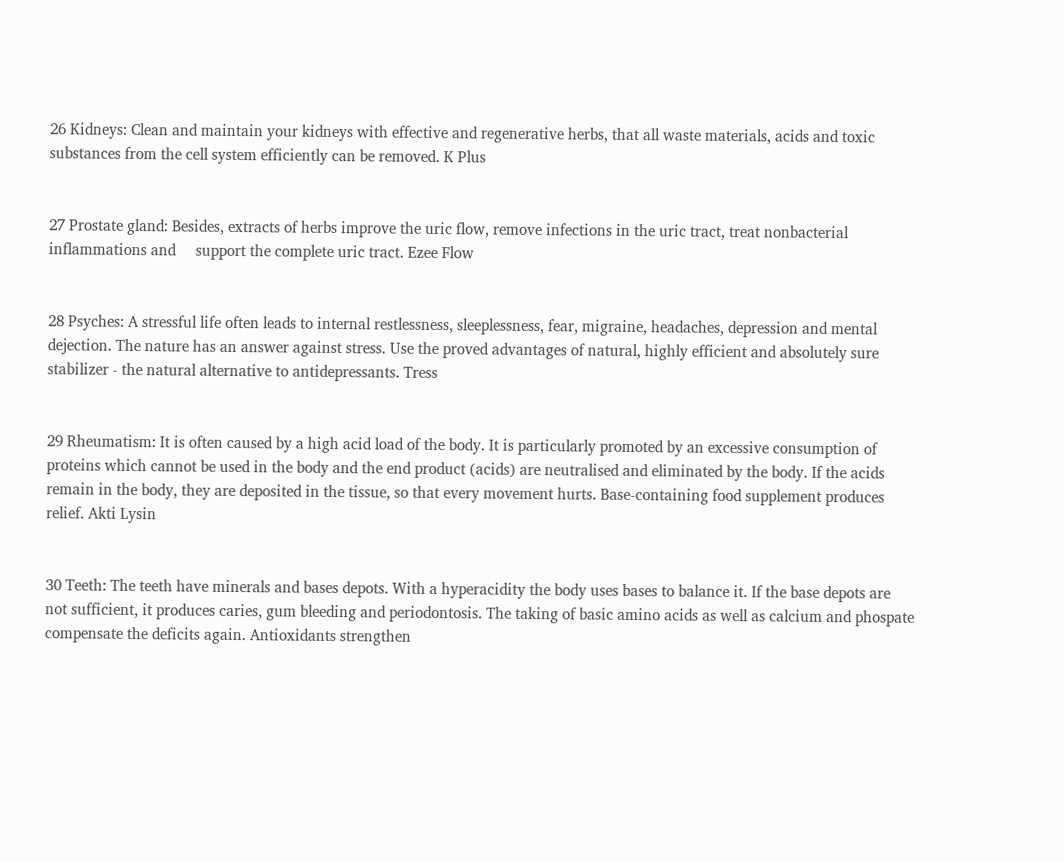26 Kidneys: Clean and maintain your kidneys with effective and regenerative herbs, that all waste materials, acids and toxic substances from the cell system efficiently can be removed. K Plus


27 Prostate gland: Besides, extracts of herbs improve the uric flow, remove infections in the uric tract, treat nonbacterial inflammations and     support the complete uric tract. Ezee Flow


28 Psyches: A stressful life often leads to internal restlessness, sleeplessness, fear, migraine, headaches, depression and mental dejection. The nature has an answer against stress. Use the proved advantages of natural, highly efficient and absolutely sure stabilizer - the natural alternative to antidepressants. Tress


29 Rheumatism: It is often caused by a high acid load of the body. It is particularly promoted by an excessive consumption of proteins which cannot be used in the body and the end product (acids) are neutralised and eliminated by the body. If the acids remain in the body, they are deposited in the tissue, so that every movement hurts. Base-containing food supplement produces relief. Akti Lysin


30 Teeth: The teeth have minerals and bases depots. With a hyperacidity the body uses bases to balance it. If the base depots are not sufficient, it produces caries, gum bleeding and periodontosis. The taking of basic amino acids as well as calcium and phospate compensate the deficits again. Antioxidants strengthen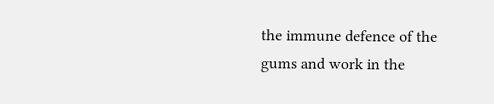the immune defence of the gums and work in the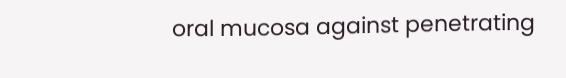oral mucosa against penetrating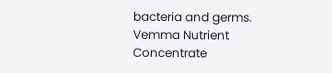bacteria and germs. Vemma Nutrient Concentrate